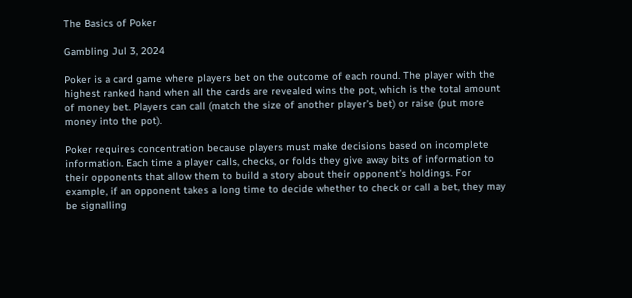The Basics of Poker

Gambling Jul 3, 2024

Poker is a card game where players bet on the outcome of each round. The player with the highest ranked hand when all the cards are revealed wins the pot, which is the total amount of money bet. Players can call (match the size of another player’s bet) or raise (put more money into the pot).

Poker requires concentration because players must make decisions based on incomplete information. Each time a player calls, checks, or folds they give away bits of information to their opponents that allow them to build a story about their opponent’s holdings. For example, if an opponent takes a long time to decide whether to check or call a bet, they may be signalling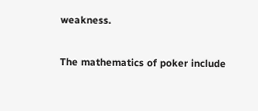weakness.

The mathematics of poker include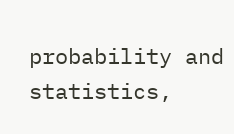probability and statistics,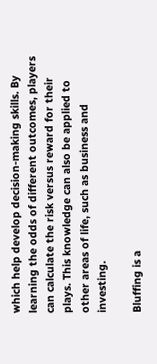which help develop decision-making skills. By learning the odds of different outcomes, players can calculate the risk versus reward for their plays. This knowledge can also be applied to other areas of life, such as business and investing.

Bluffing is a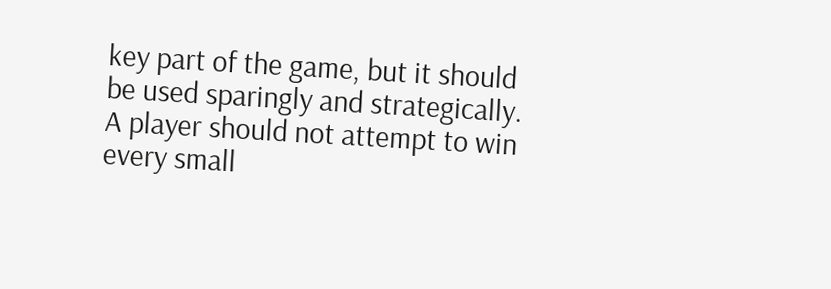key part of the game, but it should be used sparingly and strategically. A player should not attempt to win every small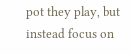pot they play, but instead focus on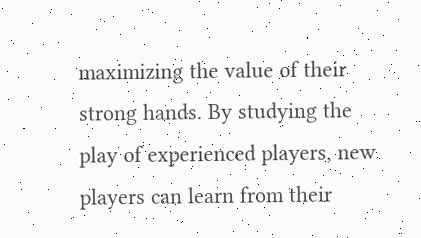maximizing the value of their strong hands. By studying the play of experienced players, new players can learn from their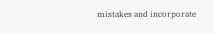mistakes and incorporate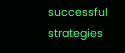successful strategies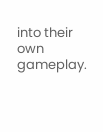into their own gameplay.